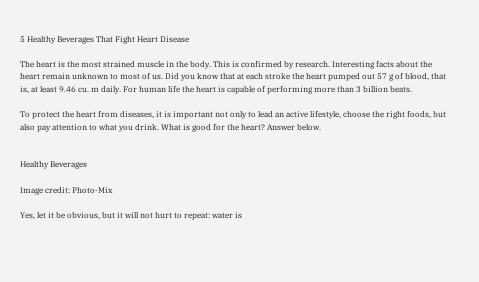5 Healthy Beverages That Fight Heart Disease

The heart is the most strained muscle in the body. This is confirmed by research. Interesting facts about the heart remain unknown to most of us. Did you know that at each stroke the heart pumped out 57 g of blood, that is, at least 9.46 cu. m daily. For human life the heart is capable of performing more than 3 billion beats.

To protect the heart from diseases, it is important not only to lead an active lifestyle, choose the right foods, but also pay attention to what you drink. What is good for the heart? Answer below.


Healthy Beverages

Image credit: Photo-Mix

Yes, let it be obvious, but it will not hurt to repeat: water is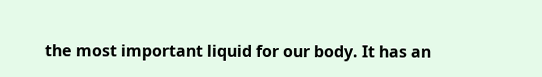the most important liquid for our body. It has an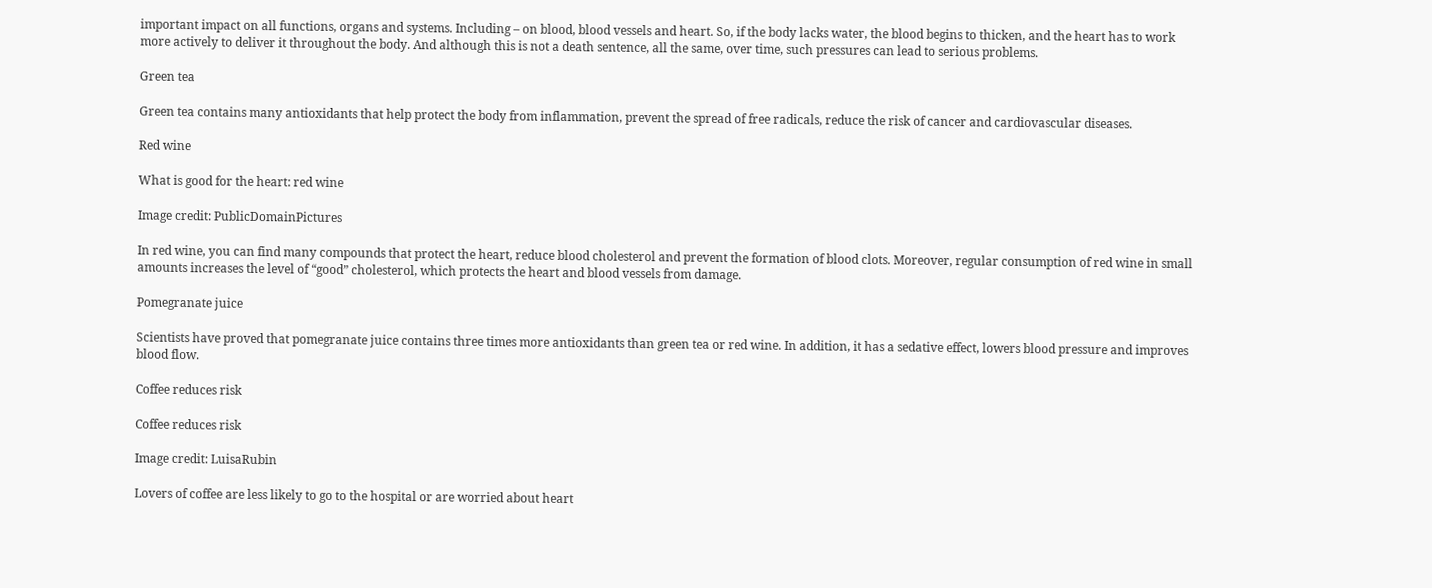important impact on all functions, organs and systems. Including – on blood, blood vessels and heart. So, if the body lacks water, the blood begins to thicken, and the heart has to work more actively to deliver it throughout the body. And although this is not a death sentence, all the same, over time, such pressures can lead to serious problems.

Green tea

Green tea contains many antioxidants that help protect the body from inflammation, prevent the spread of free radicals, reduce the risk of cancer and cardiovascular diseases.

Red wine

What is good for the heart: red wine

Image credit: PublicDomainPictures

In red wine, you can find many compounds that protect the heart, reduce blood cholesterol and prevent the formation of blood clots. Moreover, regular consumption of red wine in small amounts increases the level of “good” cholesterol, which protects the heart and blood vessels from damage.

Pomegranate juice

Scientists have proved that pomegranate juice contains three times more antioxidants than green tea or red wine. In addition, it has a sedative effect, lowers blood pressure and improves blood flow.

Coffee reduces risk

Coffee reduces risk

Image credit: LuisaRubin

Lovers of coffee are less likely to go to the hospital or are worried about heart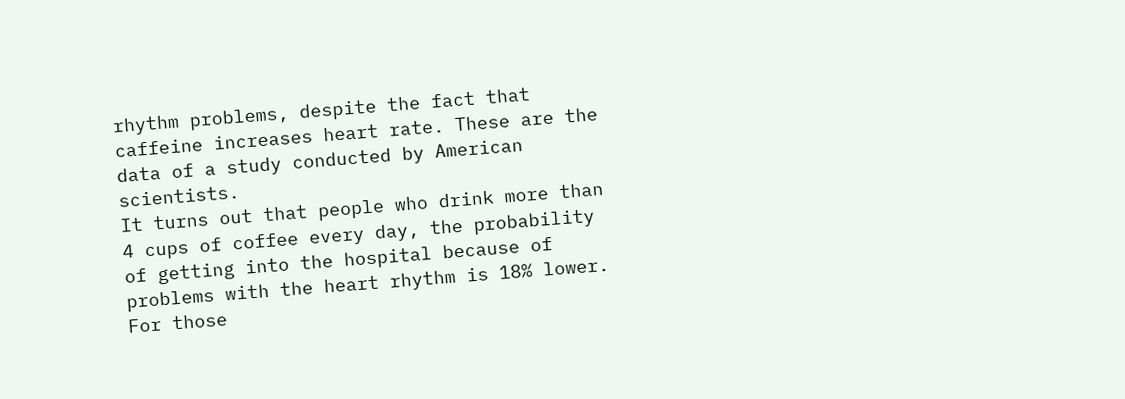rhythm problems, despite the fact that caffeine increases heart rate. These are the data of a study conducted by American scientists.
It turns out that people who drink more than 4 cups of coffee every day, the probability of getting into the hospital because of problems with the heart rhythm is 18% lower. For those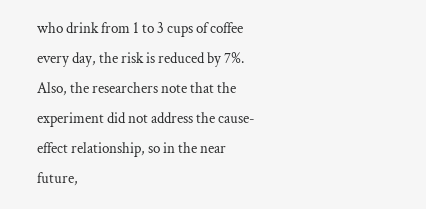who drink from 1 to 3 cups of coffee every day, the risk is reduced by 7%. Also, the researchers note that the experiment did not address the cause-effect relationship, so in the near future,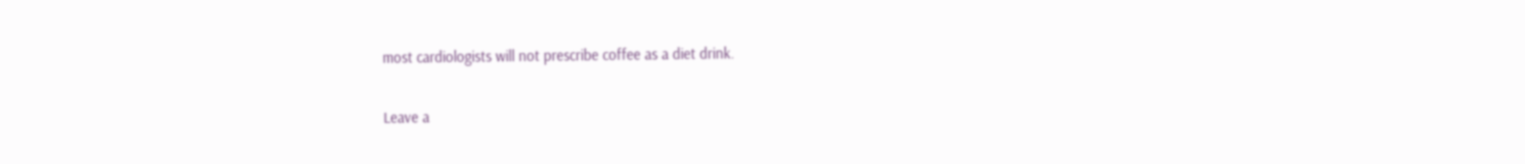most cardiologists will not prescribe coffee as a diet drink.

Leave a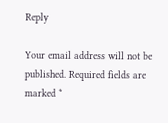Reply

Your email address will not be published. Required fields are marked *